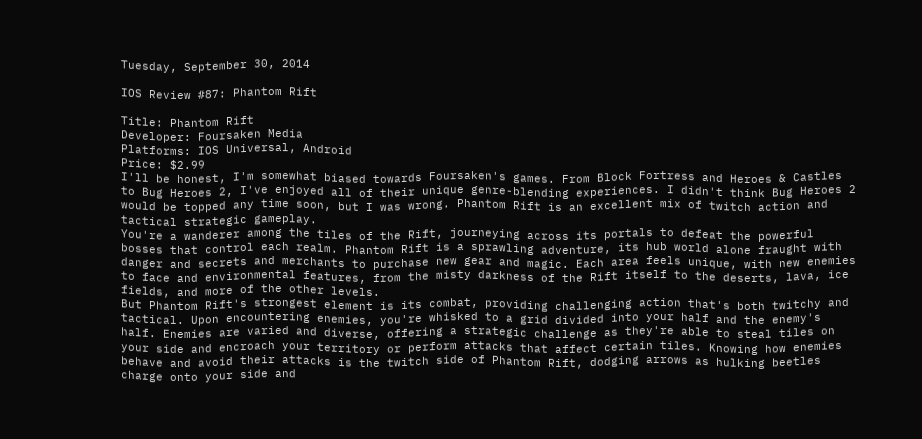Tuesday, September 30, 2014

IOS Review #87: Phantom Rift

Title: Phantom Rift
Developer: Foursaken Media
Platforms: IOS Universal, Android
Price: $2.99
I'll be honest, I'm somewhat biased towards Foursaken's games. From Block Fortress and Heroes & Castles to Bug Heroes 2, I've enjoyed all of their unique genre-blending experiences. I didn't think Bug Heroes 2 would be topped any time soon, but I was wrong. Phantom Rift is an excellent mix of twitch action and tactical strategic gameplay.
You're a wanderer among the tiles of the Rift, journeying across its portals to defeat the powerful bosses that control each realm. Phantom Rift is a sprawling adventure, its hub world alone fraught with danger and secrets and merchants to purchase new gear and magic. Each area feels unique, with new enemies to face and environmental features, from the misty darkness of the Rift itself to the deserts, lava, ice fields, and more of the other levels.
But Phantom Rift's strongest element is its combat, providing challenging action that's both twitchy and tactical. Upon encountering enemies, you're whisked to a grid divided into your half and the enemy's half. Enemies are varied and diverse, offering a strategic challenge as they're able to steal tiles on your side and encroach your territory or perform attacks that affect certain tiles. Knowing how enemies behave and avoid their attacks is the twitch side of Phantom Rift, dodging arrows as hulking beetles charge onto your side and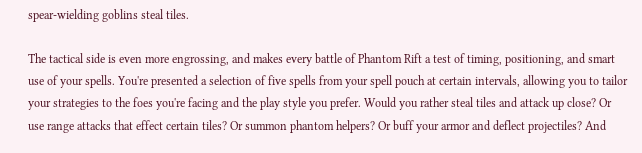spear-wielding goblins steal tiles.

The tactical side is even more engrossing, and makes every battle of Phantom Rift a test of timing, positioning, and smart use of your spells. You're presented a selection of five spells from your spell pouch at certain intervals, allowing you to tailor your strategies to the foes you're facing and the play style you prefer. Would you rather steal tiles and attack up close? Or use range attacks that effect certain tiles? Or summon phantom helpers? Or buff your armor and deflect projectiles? And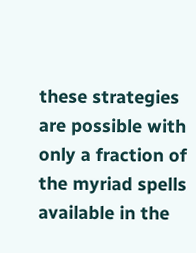these strategies are possible with only a fraction of the myriad spells available in the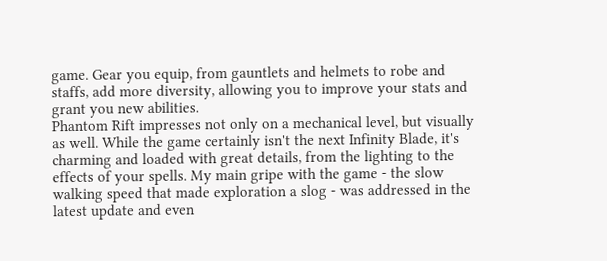game. Gear you equip, from gauntlets and helmets to robe and staffs, add more diversity, allowing you to improve your stats and grant you new abilities.
Phantom Rift impresses not only on a mechanical level, but visually as well. While the game certainly isn't the next Infinity Blade, it's charming and loaded with great details, from the lighting to the effects of your spells. My main gripe with the game - the slow walking speed that made exploration a slog - was addressed in the latest update and even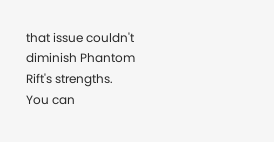that issue couldn't diminish Phantom Rift's strengths. You can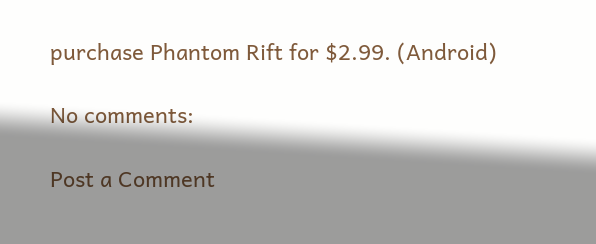purchase Phantom Rift for $2.99. (Android)

No comments:

Post a Comment